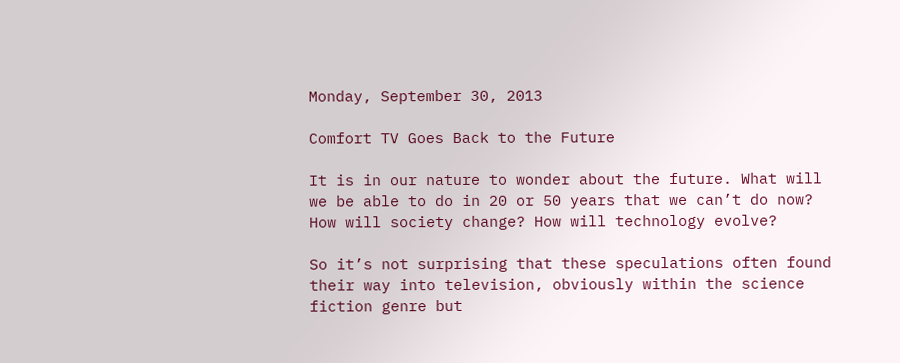Monday, September 30, 2013

Comfort TV Goes Back to the Future

It is in our nature to wonder about the future. What will we be able to do in 20 or 50 years that we can’t do now? How will society change? How will technology evolve?

So it’s not surprising that these speculations often found their way into television, obviously within the science fiction genre but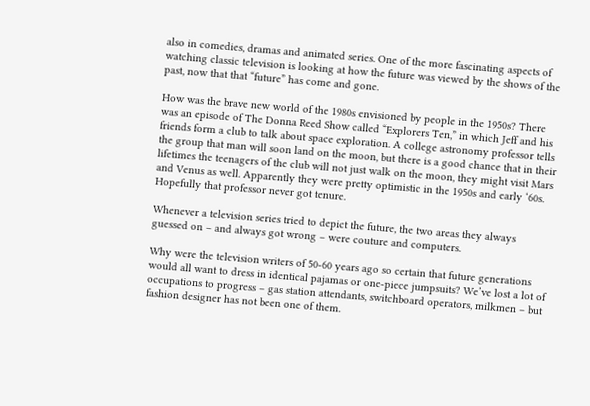also in comedies, dramas and animated series. One of the more fascinating aspects of watching classic television is looking at how the future was viewed by the shows of the past, now that that “future” has come and gone.

How was the brave new world of the 1980s envisioned by people in the 1950s? There was an episode of The Donna Reed Show called “Explorers Ten,” in which Jeff and his friends form a club to talk about space exploration. A college astronomy professor tells the group that man will soon land on the moon, but there is a good chance that in their lifetimes the teenagers of the club will not just walk on the moon, they might visit Mars and Venus as well. Apparently they were pretty optimistic in the 1950s and early ‘60s. Hopefully that professor never got tenure.

Whenever a television series tried to depict the future, the two areas they always guessed on – and always got wrong – were couture and computers.

Why were the television writers of 50-60 years ago so certain that future generations would all want to dress in identical pajamas or one-piece jumpsuits? We’ve lost a lot of occupations to progress – gas station attendants, switchboard operators, milkmen – but fashion designer has not been one of them.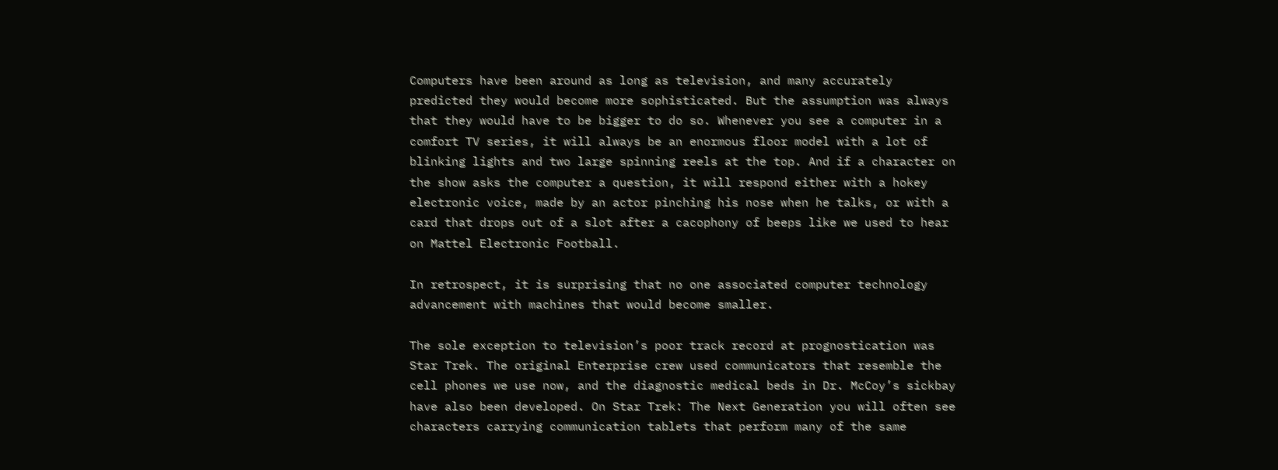Computers have been around as long as television, and many accurately predicted they would become more sophisticated. But the assumption was always that they would have to be bigger to do so. Whenever you see a computer in a comfort TV series, it will always be an enormous floor model with a lot of blinking lights and two large spinning reels at the top. And if a character on the show asks the computer a question, it will respond either with a hokey electronic voice, made by an actor pinching his nose when he talks, or with a card that drops out of a slot after a cacophony of beeps like we used to hear on Mattel Electronic Football.

In retrospect, it is surprising that no one associated computer technology advancement with machines that would become smaller.

The sole exception to television’s poor track record at prognostication was Star Trek. The original Enterprise crew used communicators that resemble the cell phones we use now, and the diagnostic medical beds in Dr. McCoy’s sickbay have also been developed. On Star Trek: The Next Generation you will often see characters carrying communication tablets that perform many of the same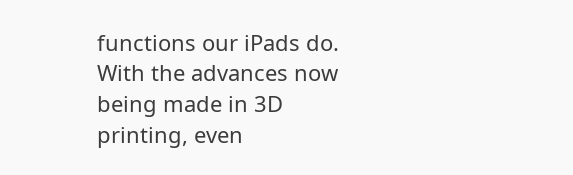functions our iPads do. With the advances now being made in 3D printing, even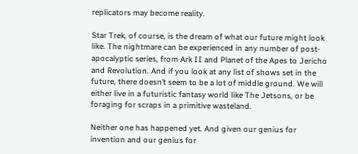replicators may become reality.

Star Trek, of course, is the dream of what our future might look like. The nightmare can be experienced in any number of post-apocalyptic series, from Ark II and Planet of the Apes to Jericho and Revolution. And if you look at any list of shows set in the future, there doesn’t seem to be a lot of middle ground. We will either live in a futuristic fantasy world like The Jetsons, or be foraging for scraps in a primitive wasteland.

Neither one has happened yet. And given our genius for invention and our genius for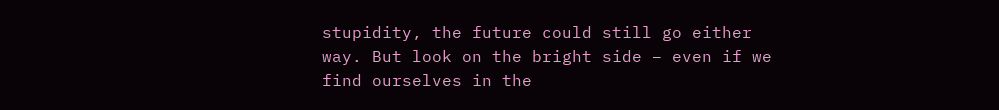stupidity, the future could still go either way. But look on the bright side – even if we find ourselves in the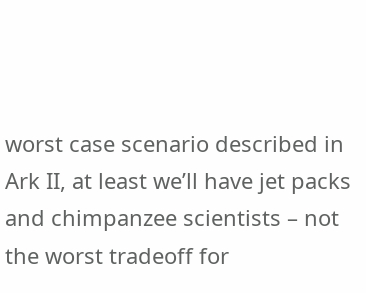worst case scenario described in Ark II, at least we’ll have jet packs and chimpanzee scientists – not the worst tradeoff for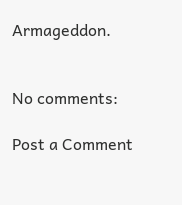Armageddon.


No comments:

Post a Comment